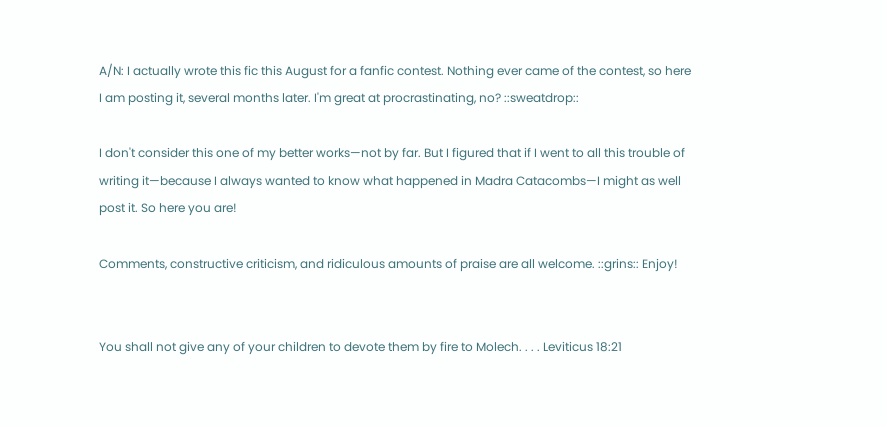A/N: I actually wrote this fic this August for a fanfic contest. Nothing ever came of the contest, so here I am posting it, several months later. I'm great at procrastinating, no? ::sweatdrop::

I don't consider this one of my better works—not by far. But I figured that if I went to all this trouble of writing it—because I always wanted to know what happened in Madra Catacombs—I might as well post it. So here you are!

Comments, constructive criticism, and ridiculous amounts of praise are all welcome. ::grins:: Enjoy!


You shall not give any of your children to devote them by fire to Molech. . . . Leviticus 18:21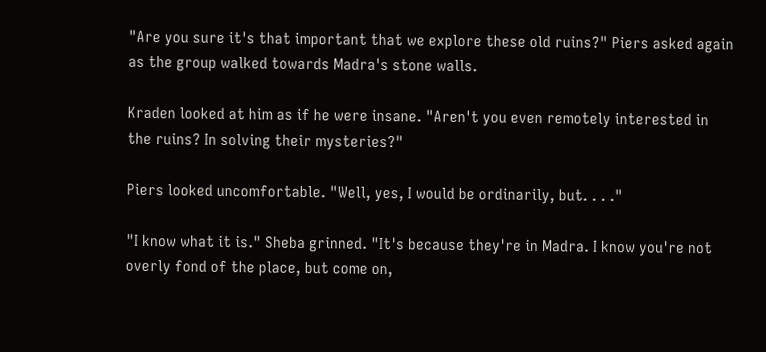"Are you sure it's that important that we explore these old ruins?" Piers asked again as the group walked towards Madra's stone walls.

Kraden looked at him as if he were insane. "Aren't you even remotely interested in the ruins? In solving their mysteries?"

Piers looked uncomfortable. "Well, yes, I would be ordinarily, but. . . ."

"I know what it is." Sheba grinned. "It's because they're in Madra. I know you're not overly fond of the place, but come on,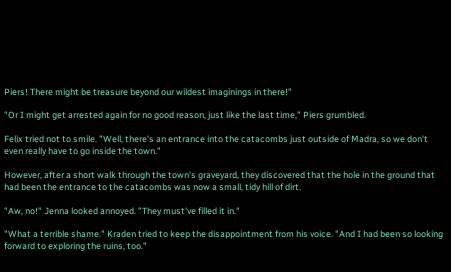Piers! There might be treasure beyond our wildest imaginings in there!"

"Or I might get arrested again for no good reason, just like the last time," Piers grumbled.

Felix tried not to smile. "Well, there's an entrance into the catacombs just outside of Madra, so we don't even really have to go inside the town."

However, after a short walk through the town's graveyard, they discovered that the hole in the ground that had been the entrance to the catacombs was now a small, tidy hill of dirt.

"Aw, no!" Jenna looked annoyed. "They must've filled it in."

"What a terrible shame." Kraden tried to keep the disappointment from his voice. "And I had been so looking forward to exploring the ruins, too."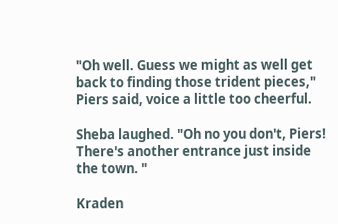"Oh well. Guess we might as well get back to finding those trident pieces," Piers said, voice a little too cheerful.

Sheba laughed. "Oh no you don't, Piers! There's another entrance just inside the town. "

Kraden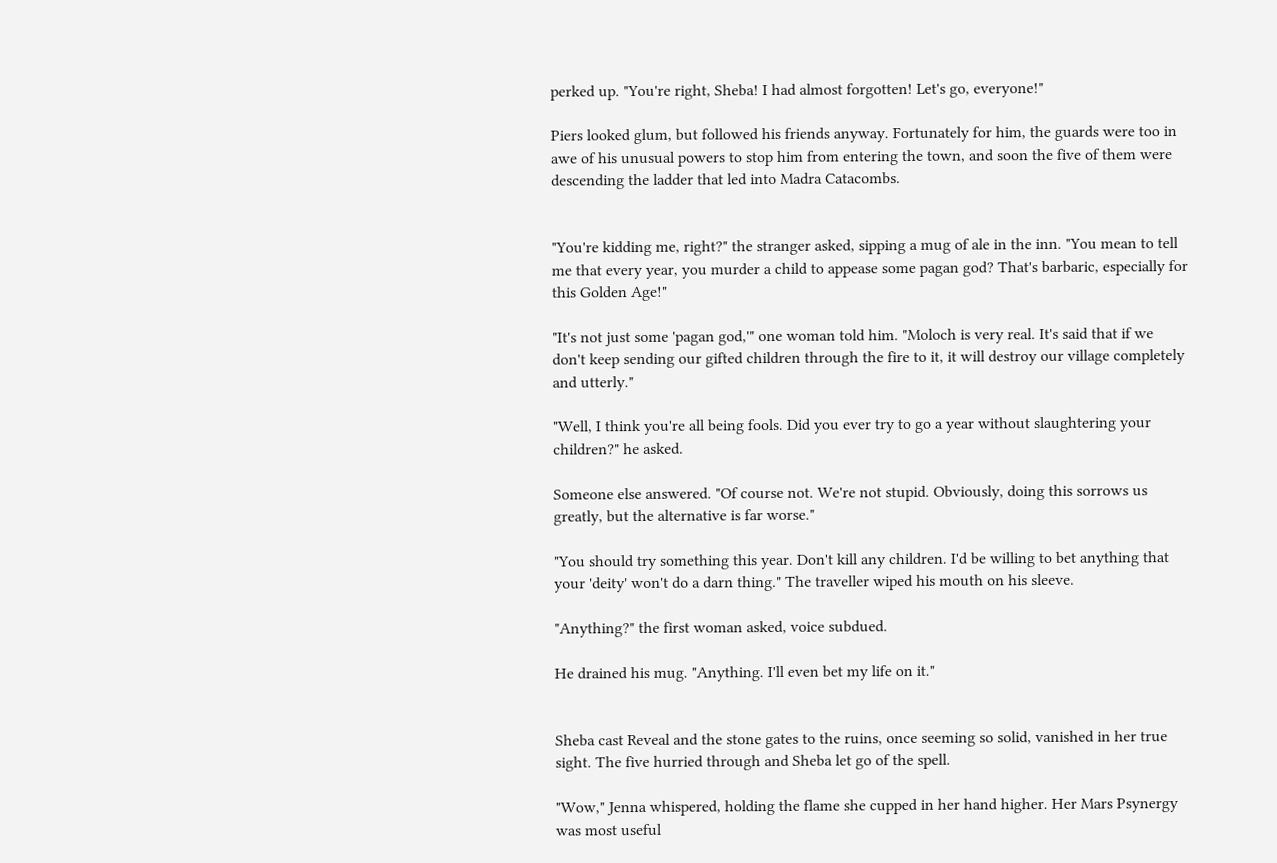perked up. "You're right, Sheba! I had almost forgotten! Let's go, everyone!"

Piers looked glum, but followed his friends anyway. Fortunately for him, the guards were too in awe of his unusual powers to stop him from entering the town, and soon the five of them were descending the ladder that led into Madra Catacombs.


"You're kidding me, right?" the stranger asked, sipping a mug of ale in the inn. "You mean to tell me that every year, you murder a child to appease some pagan god? That's barbaric, especially for this Golden Age!"

"It's not just some 'pagan god,'" one woman told him. "Moloch is very real. It's said that if we don't keep sending our gifted children through the fire to it, it will destroy our village completely and utterly."

"Well, I think you're all being fools. Did you ever try to go a year without slaughtering your children?" he asked.

Someone else answered. "Of course not. We're not stupid. Obviously, doing this sorrows us greatly, but the alternative is far worse."

"You should try something this year. Don't kill any children. I'd be willing to bet anything that your 'deity' won't do a darn thing." The traveller wiped his mouth on his sleeve.

"Anything?" the first woman asked, voice subdued.

He drained his mug. "Anything. I'll even bet my life on it."


Sheba cast Reveal and the stone gates to the ruins, once seeming so solid, vanished in her true sight. The five hurried through and Sheba let go of the spell.

"Wow," Jenna whispered, holding the flame she cupped in her hand higher. Her Mars Psynergy was most useful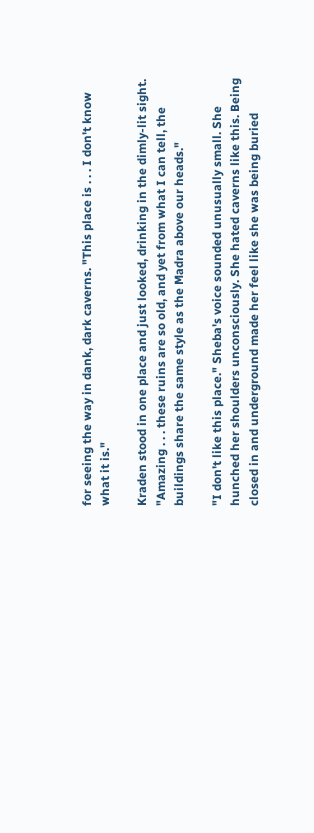for seeing the way in dank, dark caverns. "This place is . . . I don't know what it is."

Kraden stood in one place and just looked, drinking in the dimly-lit sight. "Amazing . . . these ruins are so old, and yet from what I can tell, the buildings share the same style as the Madra above our heads."

"I don't like this place." Sheba's voice sounded unusually small. She hunched her shoulders unconsciously. She hated caverns like this. Being closed in and underground made her feel like she was being buried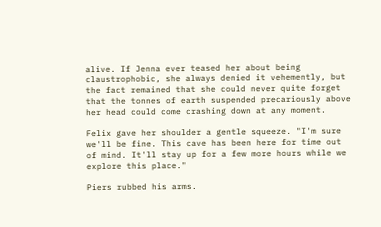alive. If Jenna ever teased her about being claustrophobic, she always denied it vehemently, but the fact remained that she could never quite forget that the tonnes of earth suspended precariously above her head could come crashing down at any moment.

Felix gave her shoulder a gentle squeeze. "I'm sure we'll be fine. This cave has been here for time out of mind. It'll stay up for a few more hours while we explore this place."

Piers rubbed his arms.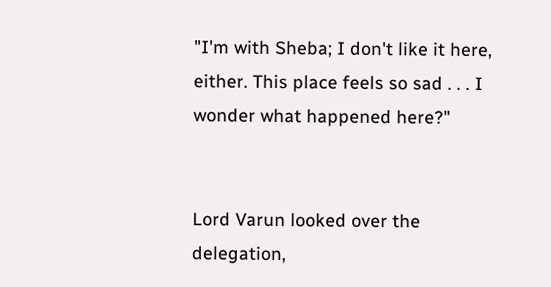"I'm with Sheba; I don't like it here, either. This place feels so sad . . . I wonder what happened here?"


Lord Varun looked over the delegation,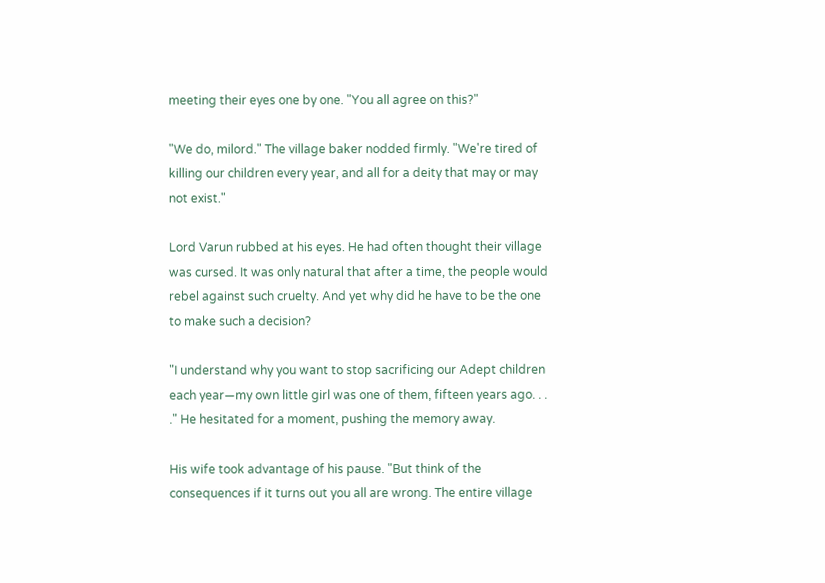meeting their eyes one by one. "You all agree on this?"

"We do, milord." The village baker nodded firmly. "We're tired of killing our children every year, and all for a deity that may or may not exist."

Lord Varun rubbed at his eyes. He had often thought their village was cursed. It was only natural that after a time, the people would rebel against such cruelty. And yet why did he have to be the one to make such a decision?

"I understand why you want to stop sacrificing our Adept children each year—my own little girl was one of them, fifteen years ago. . . ." He hesitated for a moment, pushing the memory away.

His wife took advantage of his pause. "But think of the consequences if it turns out you all are wrong. The entire village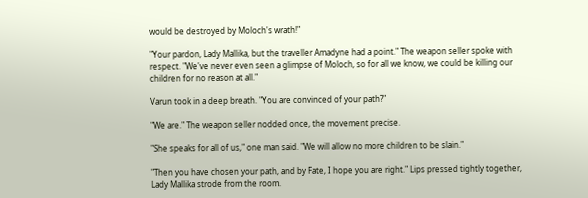would be destroyed by Moloch's wrath!"

"Your pardon, Lady Mallika, but the traveller Amadyne had a point." The weapon seller spoke with respect. "We've never even seen a glimpse of Moloch, so for all we know, we could be killing our children for no reason at all."

Varun took in a deep breath. "You are convinced of your path?"

"We are." The weapon seller nodded once, the movement precise.

"She speaks for all of us," one man said. "We will allow no more children to be slain."

"Then you have chosen your path, and by Fate, I hope you are right." Lips pressed tightly together, Lady Mallika strode from the room.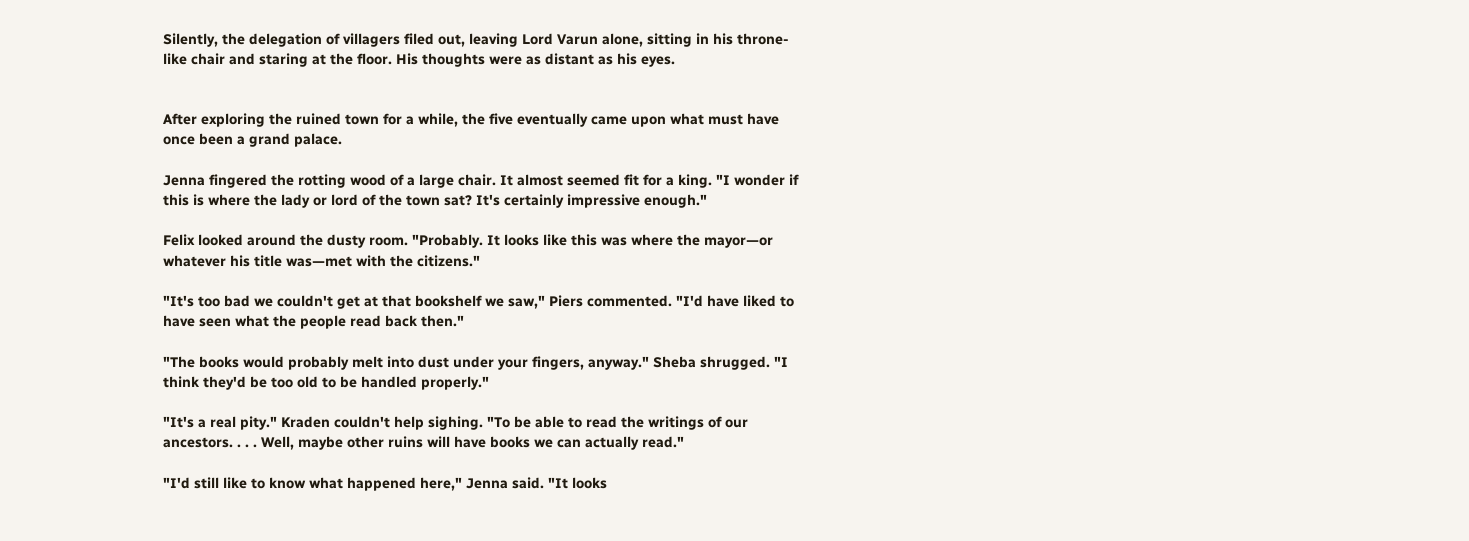Silently, the delegation of villagers filed out, leaving Lord Varun alone, sitting in his throne-like chair and staring at the floor. His thoughts were as distant as his eyes.


After exploring the ruined town for a while, the five eventually came upon what must have once been a grand palace.

Jenna fingered the rotting wood of a large chair. It almost seemed fit for a king. "I wonder if this is where the lady or lord of the town sat? It's certainly impressive enough."

Felix looked around the dusty room. "Probably. It looks like this was where the mayor—or whatever his title was—met with the citizens."

"It's too bad we couldn't get at that bookshelf we saw," Piers commented. "I'd have liked to have seen what the people read back then."

"The books would probably melt into dust under your fingers, anyway." Sheba shrugged. "I think they'd be too old to be handled properly."

"It's a real pity." Kraden couldn't help sighing. "To be able to read the writings of our ancestors. . . . Well, maybe other ruins will have books we can actually read."

"I'd still like to know what happened here," Jenna said. "It looks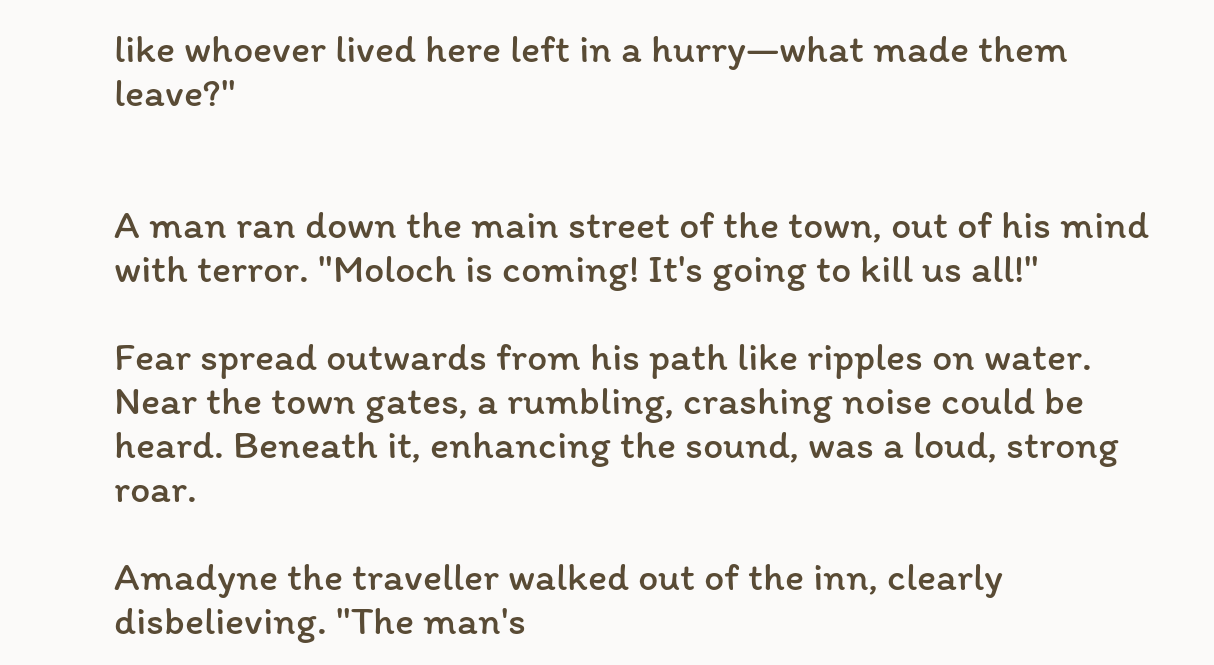like whoever lived here left in a hurry—what made them leave?"


A man ran down the main street of the town, out of his mind with terror. "Moloch is coming! It's going to kill us all!"

Fear spread outwards from his path like ripples on water. Near the town gates, a rumbling, crashing noise could be heard. Beneath it, enhancing the sound, was a loud, strong roar.

Amadyne the traveller walked out of the inn, clearly disbelieving. "The man's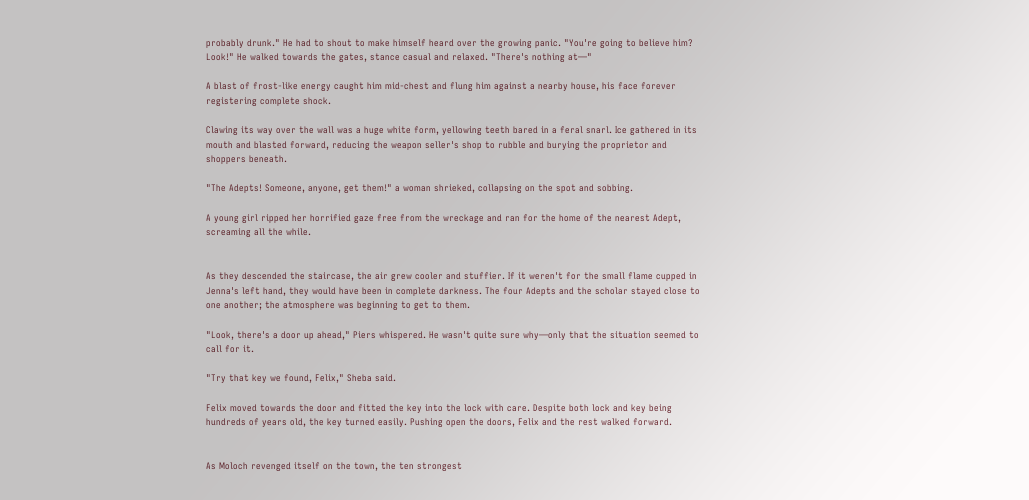probably drunk." He had to shout to make himself heard over the growing panic. "You're going to believe him? Look!" He walked towards the gates, stance casual and relaxed. "There's nothing at—"

A blast of frost-like energy caught him mid-chest and flung him against a nearby house, his face forever registering complete shock.

Clawing its way over the wall was a huge white form, yellowing teeth bared in a feral snarl. Ice gathered in its mouth and blasted forward, reducing the weapon seller's shop to rubble and burying the proprietor and shoppers beneath.

"The Adepts! Someone, anyone, get them!" a woman shrieked, collapsing on the spot and sobbing.

A young girl ripped her horrified gaze free from the wreckage and ran for the home of the nearest Adept, screaming all the while.


As they descended the staircase, the air grew cooler and stuffier. If it weren't for the small flame cupped in Jenna's left hand, they would have been in complete darkness. The four Adepts and the scholar stayed close to one another; the atmosphere was beginning to get to them.

"Look, there's a door up ahead," Piers whispered. He wasn't quite sure why—only that the situation seemed to call for it.

"Try that key we found, Felix," Sheba said.

Felix moved towards the door and fitted the key into the lock with care. Despite both lock and key being hundreds of years old, the key turned easily. Pushing open the doors, Felix and the rest walked forward.


As Moloch revenged itself on the town, the ten strongest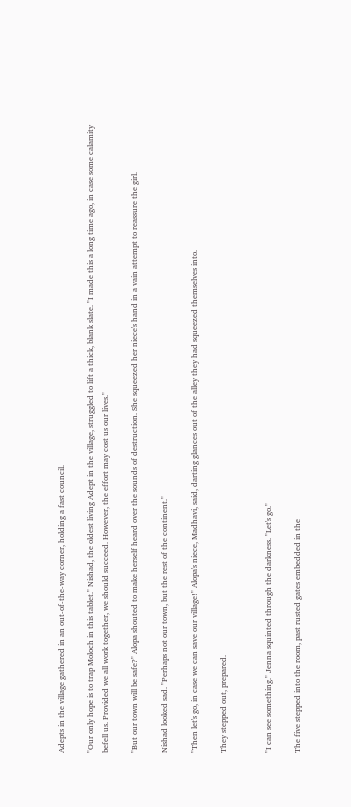Adepts in the village gathered in an out-of-the-way corner, holding a fast council.

"Our only hope is to trap Moloch in this tablet." Nishad, the oldest living Adept in the village, struggled to lift a thick, blank slate. "I made this a long time ago, in case some calamity befell us. Provided we all work together, we should succeed. However, the effort may cost us our lives."

"But our town will be safe?" Alopa shouted to make herself heard over the sounds of destruction. She squeezed her niece's hand in a vain attempt to reassure the girl.

Nishad looked sad. "Perhaps not our town, but the rest of the continent."

"Then let's go, in case we can save our village!" Alopa's niece, Madhavi, said, darting glances out of the alley they had squeezed themselves into.

They stepped out, prepared.


"I can see something." Jenna squinted through the darkness. "Let's go."

The five stepped into the room, past rusted gates embedded in the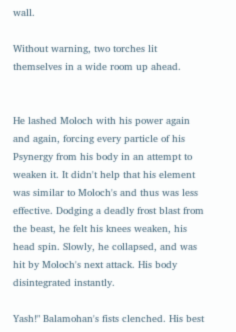wall.

Without warning, two torches lit themselves in a wide room up ahead.


He lashed Moloch with his power again and again, forcing every particle of his Psynergy from his body in an attempt to weaken it. It didn't help that his element was similar to Moloch's and thus was less effective. Dodging a deadly frost blast from the beast, he felt his knees weaken, his head spin. Slowly, he collapsed, and was hit by Moloch's next attack. His body disintegrated instantly.

Yash!" Balamohan's fists clenched. His best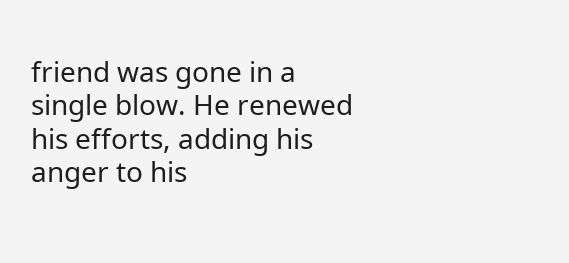friend was gone in a single blow. He renewed his efforts, adding his anger to his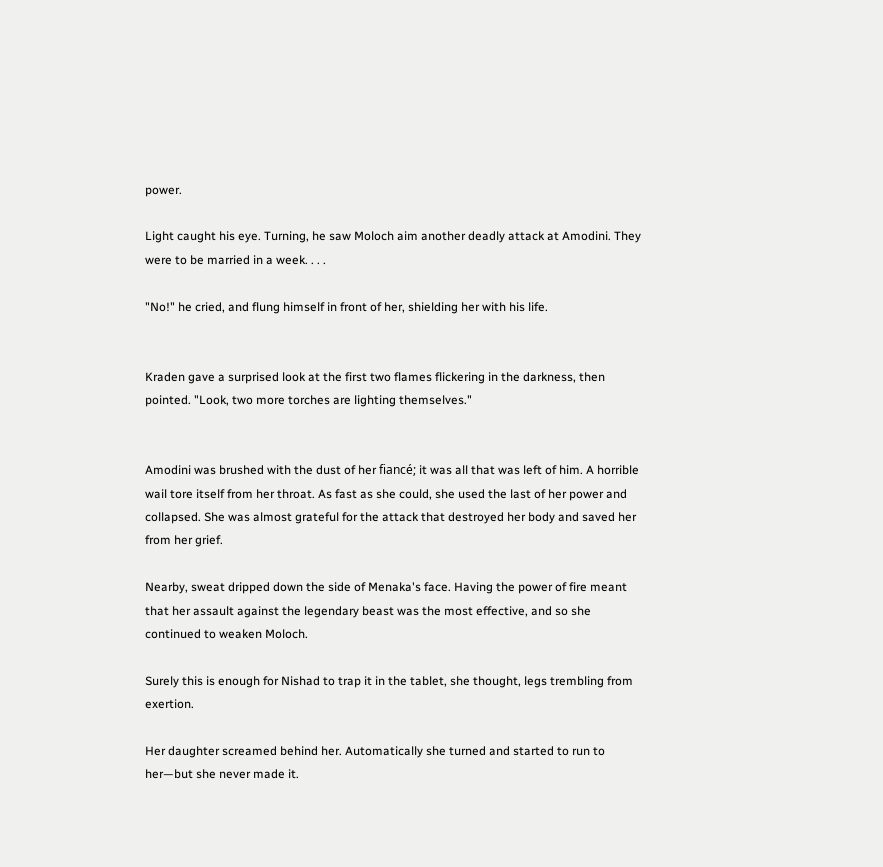power.

Light caught his eye. Turning, he saw Moloch aim another deadly attack at Amodini. They were to be married in a week. . . .

"No!" he cried, and flung himself in front of her, shielding her with his life.


Kraden gave a surprised look at the first two flames flickering in the darkness, then pointed. "Look, two more torches are lighting themselves."


Amodini was brushed with the dust of her fiancé; it was all that was left of him. A horrible wail tore itself from her throat. As fast as she could, she used the last of her power and collapsed. She was almost grateful for the attack that destroyed her body and saved her from her grief.

Nearby, sweat dripped down the side of Menaka's face. Having the power of fire meant that her assault against the legendary beast was the most effective, and so she continued to weaken Moloch.

Surely this is enough for Nishad to trap it in the tablet, she thought, legs trembling from exertion.

Her daughter screamed behind her. Automatically she turned and started to run to her—but she never made it.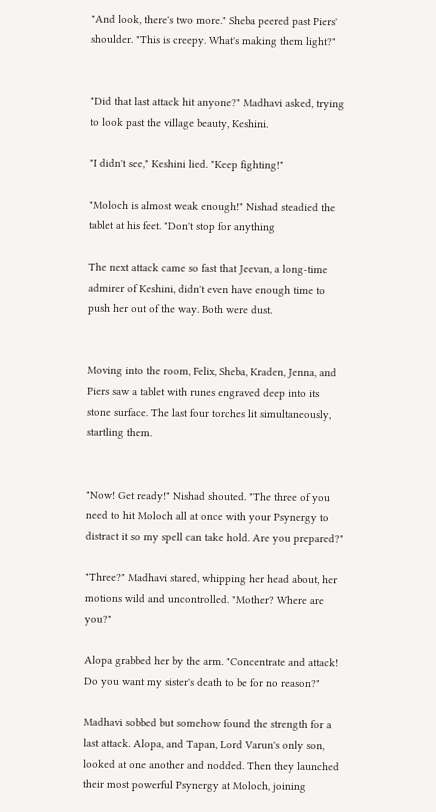"And look, there's two more." Sheba peered past Piers' shoulder. "This is creepy. What's making them light?"


"Did that last attack hit anyone?" Madhavi asked, trying to look past the village beauty, Keshini.

"I didn't see," Keshini lied. "Keep fighting!"

"Moloch is almost weak enough!" Nishad steadied the tablet at his feet. "Don't stop for anything

The next attack came so fast that Jeevan, a long-time admirer of Keshini, didn't even have enough time to push her out of the way. Both were dust.


Moving into the room, Felix, Sheba, Kraden, Jenna, and Piers saw a tablet with runes engraved deep into its stone surface. The last four torches lit simultaneously, startling them.


"Now! Get ready!" Nishad shouted. "The three of you need to hit Moloch all at once with your Psynergy to distract it so my spell can take hold. Are you prepared?"

"Three?" Madhavi stared, whipping her head about, her motions wild and uncontrolled. "Mother? Where are you?"

Alopa grabbed her by the arm. "Concentrate and attack! Do you want my sister's death to be for no reason?"

Madhavi sobbed but somehow found the strength for a last attack. Alopa, and Tapan, Lord Varun's only son, looked at one another and nodded. Then they launched their most powerful Psynergy at Moloch, joining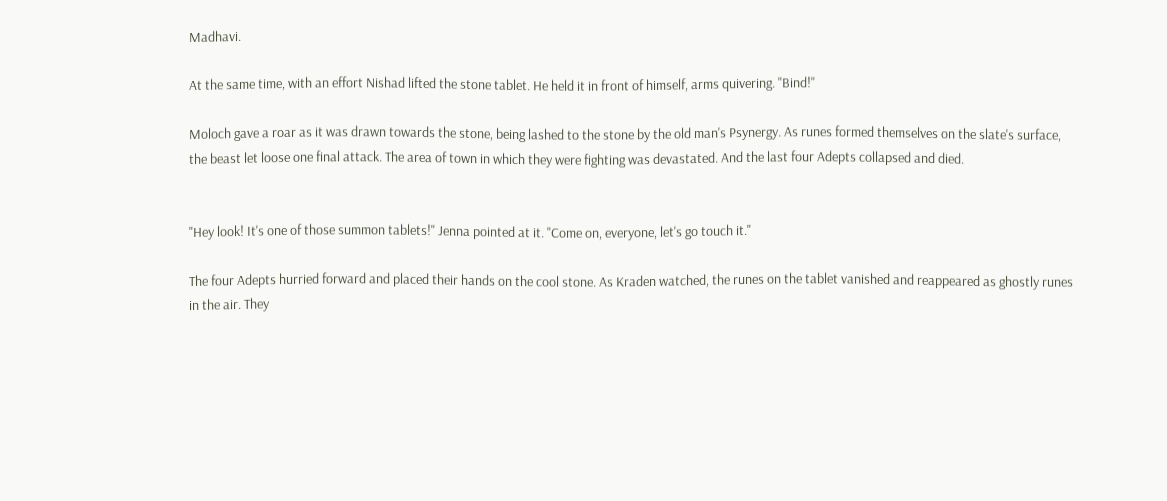Madhavi.

At the same time, with an effort Nishad lifted the stone tablet. He held it in front of himself, arms quivering. "Bind!"

Moloch gave a roar as it was drawn towards the stone, being lashed to the stone by the old man's Psynergy. As runes formed themselves on the slate's surface, the beast let loose one final attack. The area of town in which they were fighting was devastated. And the last four Adepts collapsed and died.


"Hey look! It's one of those summon tablets!" Jenna pointed at it. "Come on, everyone, let's go touch it."

The four Adepts hurried forward and placed their hands on the cool stone. As Kraden watched, the runes on the tablet vanished and reappeared as ghostly runes in the air. They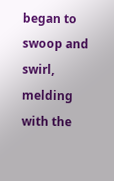began to swoop and swirl, melding with the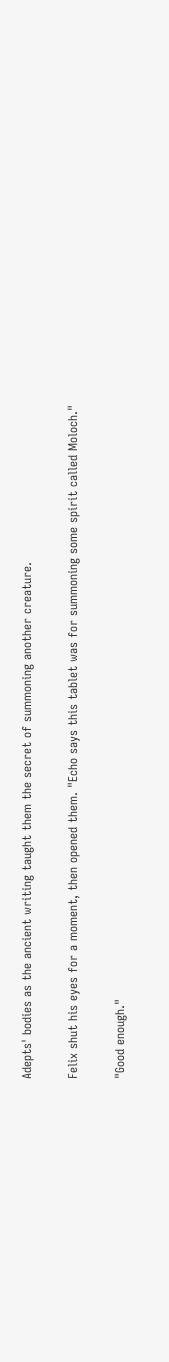Adepts' bodies as the ancient writing taught them the secret of summoning another creature.

Felix shut his eyes for a moment, then opened them. "Echo says this tablet was for summoning some spirit called Moloch."

"Good enough."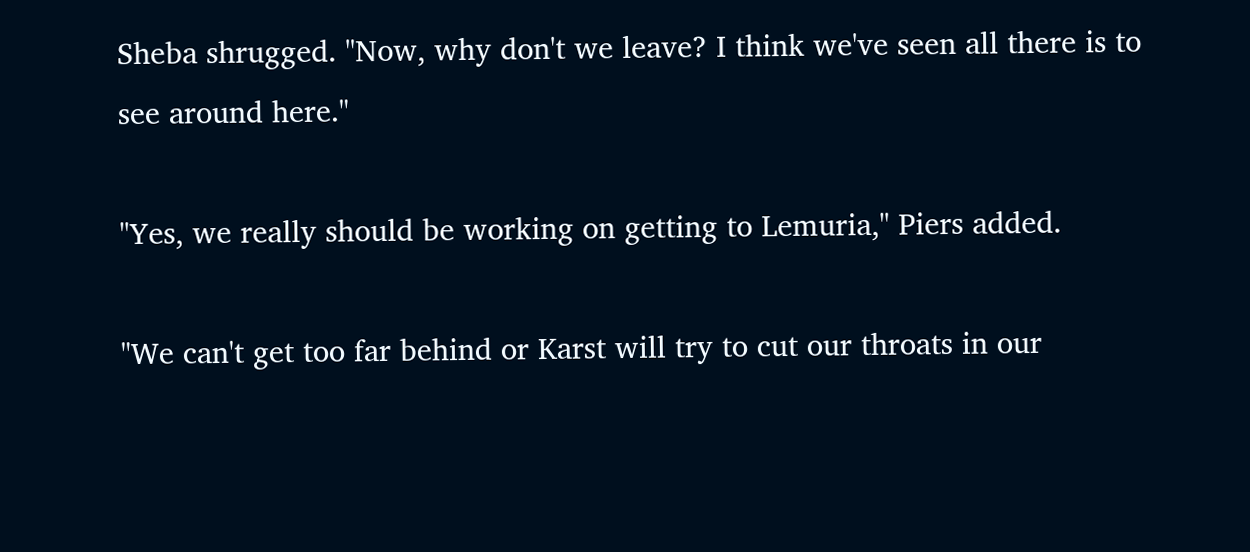Sheba shrugged. "Now, why don't we leave? I think we've seen all there is to see around here."

"Yes, we really should be working on getting to Lemuria," Piers added.

"We can't get too far behind or Karst will try to cut our throats in our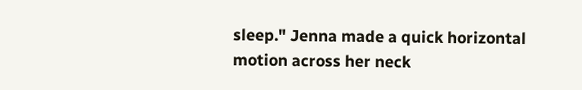sleep." Jenna made a quick horizontal motion across her neck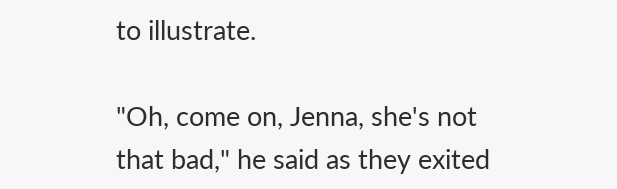to illustrate.

"Oh, come on, Jenna, she's not that bad," he said as they exited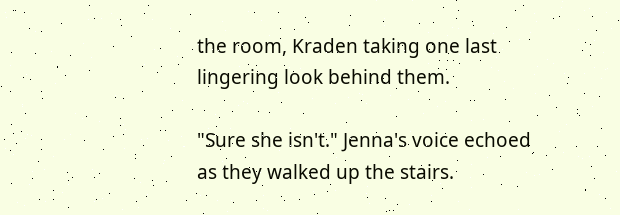the room, Kraden taking one last lingering look behind them.

"Sure she isn't." Jenna's voice echoed as they walked up the stairs.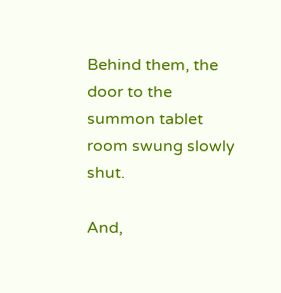Behind them, the door to the summon tablet room swung slowly shut.

And,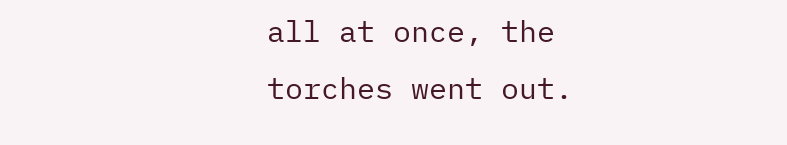all at once, the torches went out.